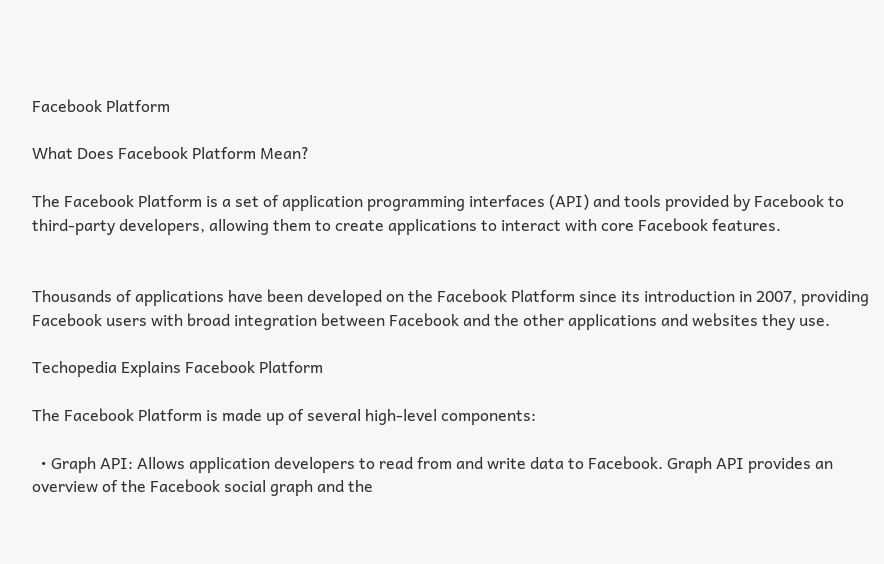Facebook Platform

What Does Facebook Platform Mean?

The Facebook Platform is a set of application programming interfaces (API) and tools provided by Facebook to third-party developers, allowing them to create applications to interact with core Facebook features.


Thousands of applications have been developed on the Facebook Platform since its introduction in 2007, providing Facebook users with broad integration between Facebook and the other applications and websites they use.

Techopedia Explains Facebook Platform

The Facebook Platform is made up of several high-level components:

  • Graph API: Allows application developers to read from and write data to Facebook. Graph API provides an overview of the Facebook social graph and the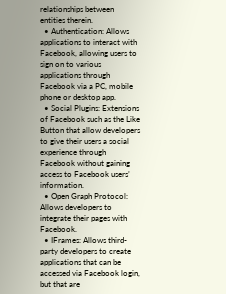relationships between entities therein.
  • Authentication: Allows applications to interact with Facebook, allowing users to sign on to various applications through Facebook via a PC, mobile phone or desktop app.
  • Social Plugins: Extensions of Facebook such as the Like Button that allow developers to give their users a social experience through Facebook without gaining access to Facebook users’ information.
  • Open Graph Protocol: Allows developers to integrate their pages with Facebook.
  • IFrames: Allows third-party developers to create applications that can be accessed via Facebook login, but that are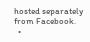hosted separately from Facebook.
  •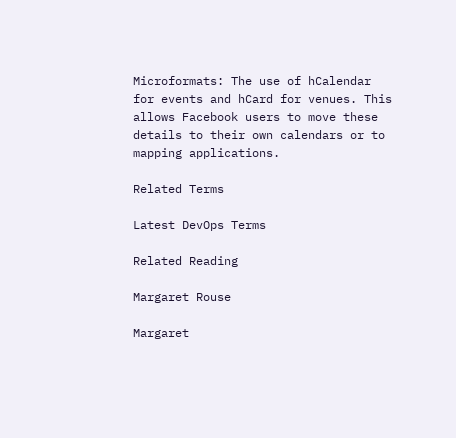Microformats: The use of hCalendar for events and hCard for venues. This allows Facebook users to move these details to their own calendars or to mapping applications.

Related Terms

Latest DevOps Terms

Related Reading

Margaret Rouse

Margaret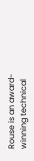Rouse is an award-winning technical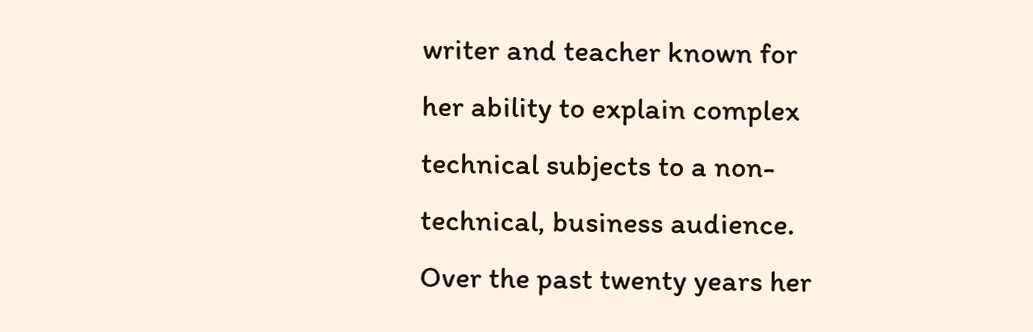writer and teacher known for her ability to explain complex technical subjects to a non-technical, business audience. Over the past twenty years her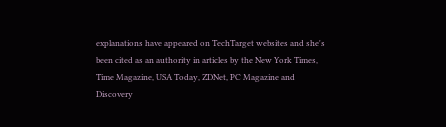explanations have appeared on TechTarget websites and she's been cited as an authority in articles by the New York Times, Time Magazine, USA Today, ZDNet, PC Magazine and Discovery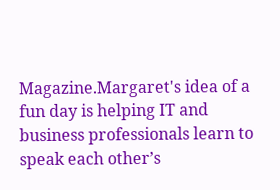Magazine.Margaret's idea of a fun day is helping IT and business professionals learn to speak each other’s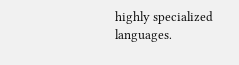highly specialized languages.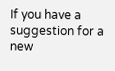If you have a suggestion for a new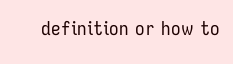definition or how to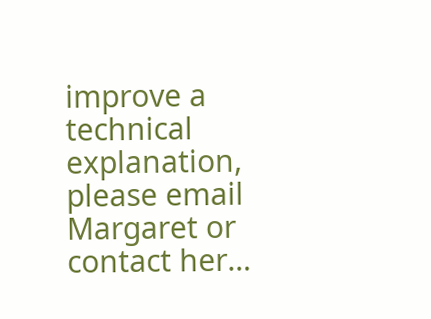improve a technical explanation, please email Margaret or contact her…